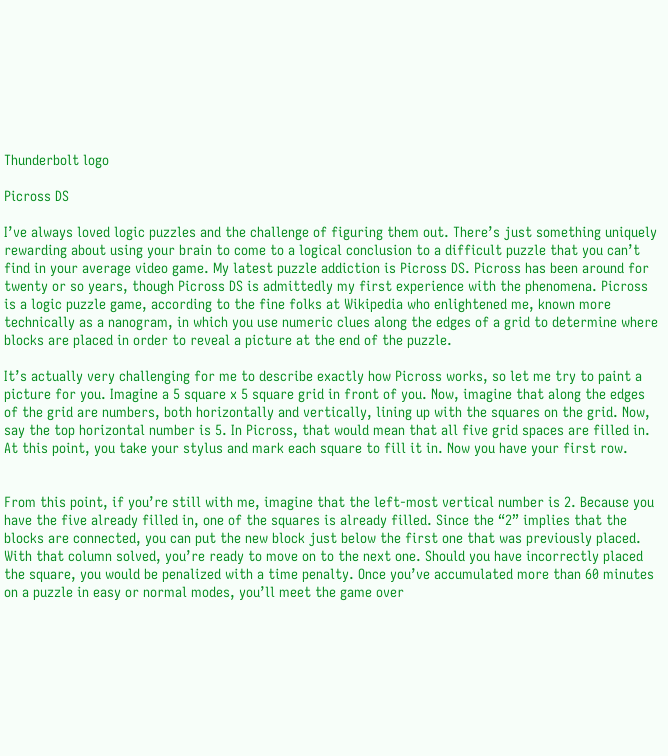Thunderbolt logo

Picross DS

I’ve always loved logic puzzles and the challenge of figuring them out. There’s just something uniquely rewarding about using your brain to come to a logical conclusion to a difficult puzzle that you can’t find in your average video game. My latest puzzle addiction is Picross DS. Picross has been around for twenty or so years, though Picross DS is admittedly my first experience with the phenomena. Picross is a logic puzzle game, according to the fine folks at Wikipedia who enlightened me, known more technically as a nanogram, in which you use numeric clues along the edges of a grid to determine where blocks are placed in order to reveal a picture at the end of the puzzle.

It’s actually very challenging for me to describe exactly how Picross works, so let me try to paint a picture for you. Imagine a 5 square x 5 square grid in front of you. Now, imagine that along the edges of the grid are numbers, both horizontally and vertically, lining up with the squares on the grid. Now, say the top horizontal number is 5. In Picross, that would mean that all five grid spaces are filled in. At this point, you take your stylus and mark each square to fill it in. Now you have your first row.


From this point, if you’re still with me, imagine that the left-most vertical number is 2. Because you have the five already filled in, one of the squares is already filled. Since the “2” implies that the blocks are connected, you can put the new block just below the first one that was previously placed. With that column solved, you’re ready to move on to the next one. Should you have incorrectly placed the square, you would be penalized with a time penalty. Once you’ve accumulated more than 60 minutes on a puzzle in easy or normal modes, you’ll meet the game over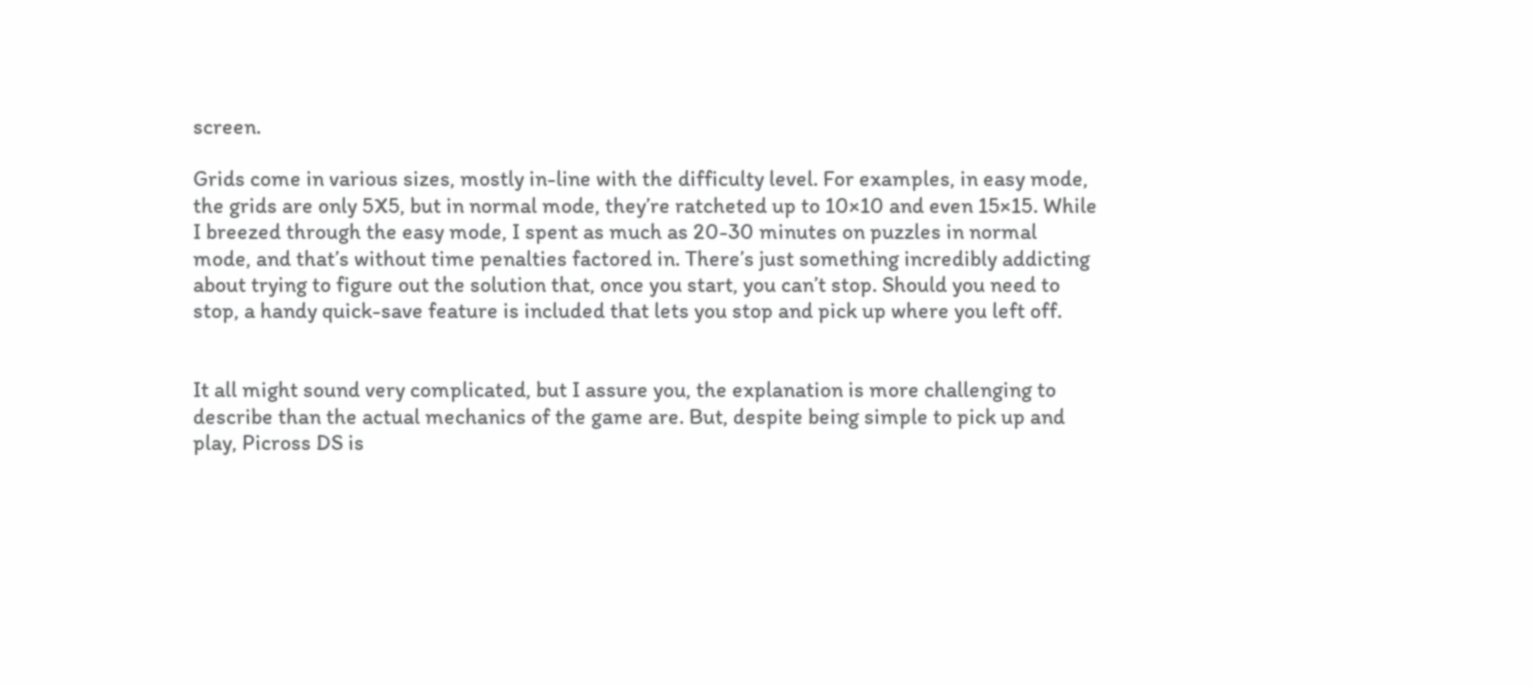screen.

Grids come in various sizes, mostly in-line with the difficulty level. For examples, in easy mode, the grids are only 5X5, but in normal mode, they’re ratcheted up to 10×10 and even 15×15. While I breezed through the easy mode, I spent as much as 20-30 minutes on puzzles in normal mode, and that’s without time penalties factored in. There’s just something incredibly addicting about trying to figure out the solution that, once you start, you can’t stop. Should you need to stop, a handy quick-save feature is included that lets you stop and pick up where you left off.


It all might sound very complicated, but I assure you, the explanation is more challenging to describe than the actual mechanics of the game are. But, despite being simple to pick up and play, Picross DS is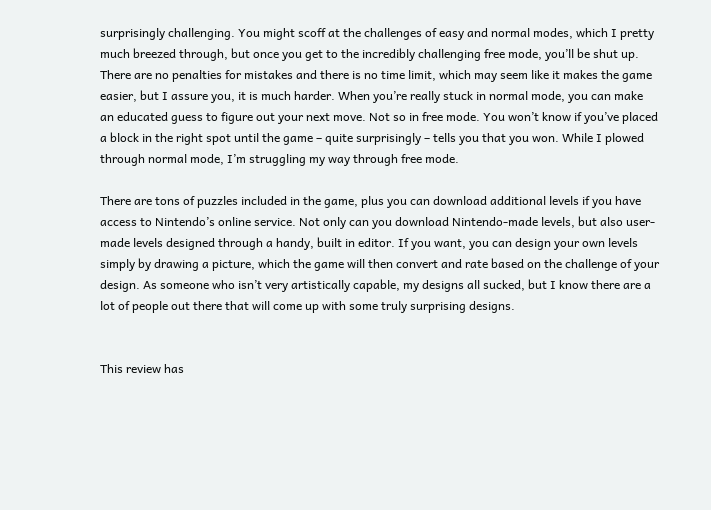surprisingly challenging. You might scoff at the challenges of easy and normal modes, which I pretty much breezed through, but once you get to the incredibly challenging free mode, you’ll be shut up. There are no penalties for mistakes and there is no time limit, which may seem like it makes the game easier, but I assure you, it is much harder. When you’re really stuck in normal mode, you can make an educated guess to figure out your next move. Not so in free mode. You won’t know if you’ve placed a block in the right spot until the game – quite surprisingly – tells you that you won. While I plowed through normal mode, I’m struggling my way through free mode.

There are tons of puzzles included in the game, plus you can download additional levels if you have access to Nintendo’s online service. Not only can you download Nintendo-made levels, but also user-made levels designed through a handy, built in editor. If you want, you can design your own levels simply by drawing a picture, which the game will then convert and rate based on the challenge of your design. As someone who isn’t very artistically capable, my designs all sucked, but I know there are a lot of people out there that will come up with some truly surprising designs.


This review has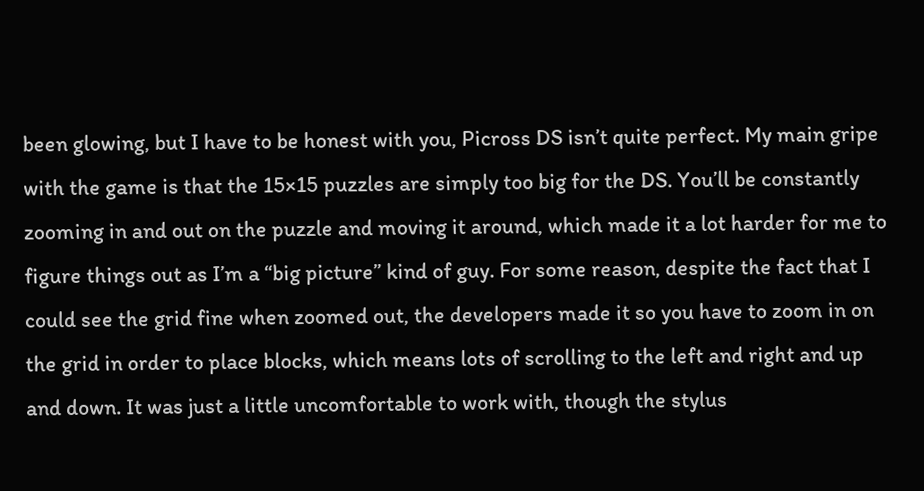been glowing, but I have to be honest with you, Picross DS isn’t quite perfect. My main gripe with the game is that the 15×15 puzzles are simply too big for the DS. You’ll be constantly zooming in and out on the puzzle and moving it around, which made it a lot harder for me to figure things out as I’m a “big picture” kind of guy. For some reason, despite the fact that I could see the grid fine when zoomed out, the developers made it so you have to zoom in on the grid in order to place blocks, which means lots of scrolling to the left and right and up and down. It was just a little uncomfortable to work with, though the stylus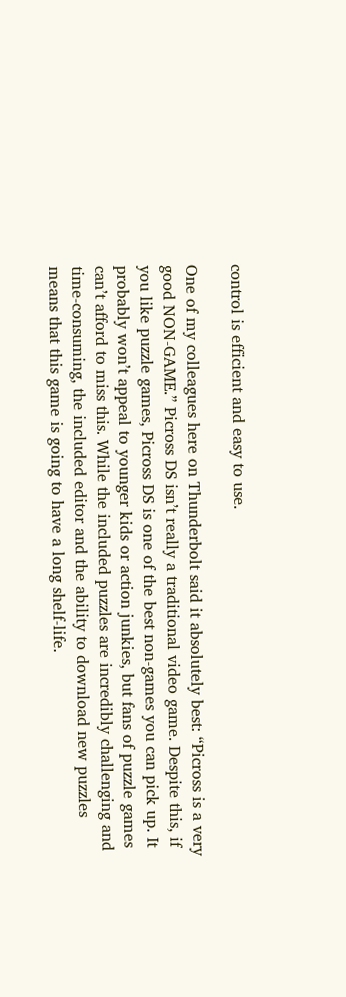control is efficient and easy to use.

One of my colleagues here on Thunderbolt said it absolutely best: “Picross is a very good NON-GAME.” Picross DS isn’t really a traditional video game. Despite this, if you like puzzle games, Picross DS is one of the best non-games you can pick up. It probably won’t appeal to younger kids or action junkies, but fans of puzzle games can’t afford to miss this. While the included puzzles are incredibly challenging and time-consuming, the included editor and the ability to download new puzzles means that this game is going to have a long shelf-life.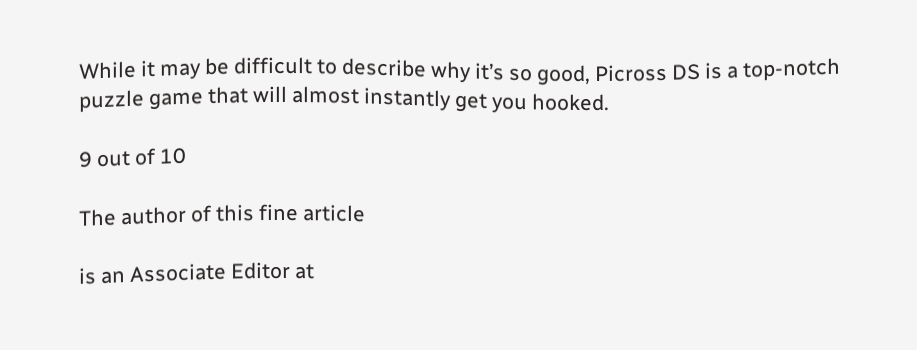While it may be difficult to describe why it’s so good, Picross DS is a top-notch puzzle game that will almost instantly get you hooked.

9 out of 10

The author of this fine article

is an Associate Editor at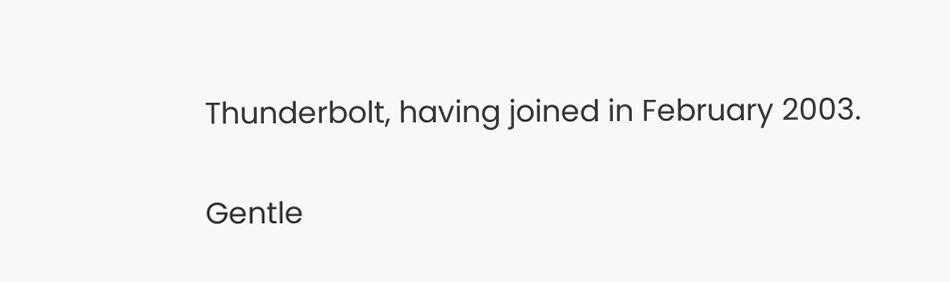Thunderbolt, having joined in February 2003.

Gentle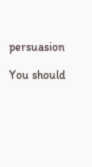persuasion

You should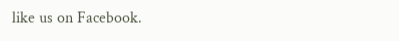like us on Facebook.